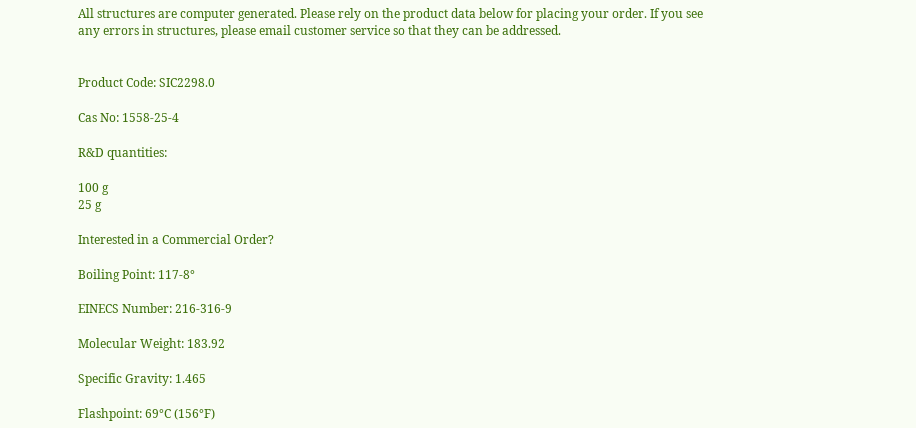All structures are computer generated. Please rely on the product data below for placing your order. If you see any errors in structures, please email customer service so that they can be addressed.


Product Code: SIC2298.0

Cas No: 1558-25-4

R&D quantities:

100 g
25 g

Interested in a Commercial Order?

Boiling Point: 117-8°

EINECS Number: 216-316-9

Molecular Weight: 183.92

Specific Gravity: 1.465

Flashpoint: 69°C (156°F)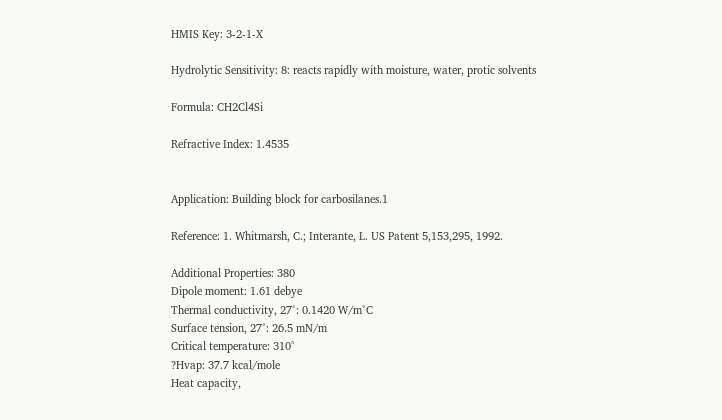HMIS Key: 3-2-1-X

Hydrolytic Sensitivity: 8: reacts rapidly with moisture, water, protic solvents

Formula: CH2Cl4Si

Refractive Index: 1.4535


Application: Building block for carbosilanes.1

Reference: 1. Whitmarsh, C.; Interante, L. US Patent 5,153,295, 1992.

Additional Properties: 380
Dipole moment: 1.61 debye
Thermal conductivity, 27°: 0.1420 W/m°C
Surface tension, 27°: 26.5 mN/m
Critical temperature: 310°
?Hvap: 37.7 kcal/mole
Heat capacity,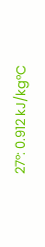27°: 0.912 kJ/kg°C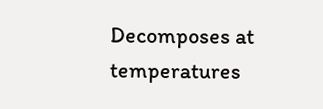Decomposes at temperatures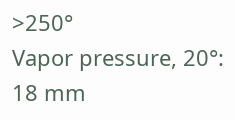>250°
Vapor pressure, 20°: 18 mm